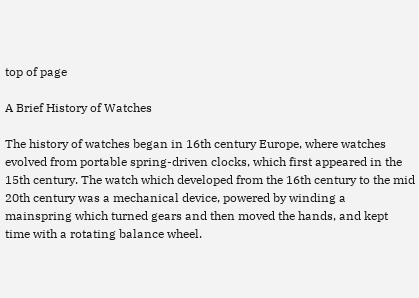top of page

A Brief History of Watches

The history of watches began in 16th century Europe, where watches evolved from portable spring-driven clocks, which first appeared in the 15th century. The watch which developed from the 16th century to the mid 20th century was a mechanical device, powered by winding a mainspring which turned gears and then moved the hands, and kept time with a rotating balance wheel.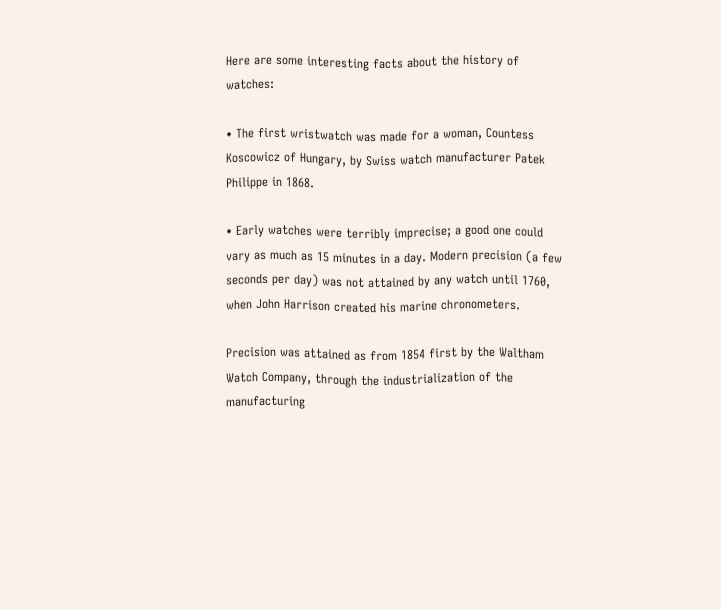Here are some interesting facts about the history of watches:

• The first wristwatch was made for a woman, Countess Koscowicz of Hungary, by Swiss watch manufacturer Patek Philippe in 1868.

• Early watches were terribly imprecise; a good one could vary as much as 15 minutes in a day. Modern precision (a few seconds per day) was not attained by any watch until 1760, when John Harrison created his marine chronometers.

Precision was attained as from 1854 first by the Waltham Watch Company, through the industrialization of the manufacturing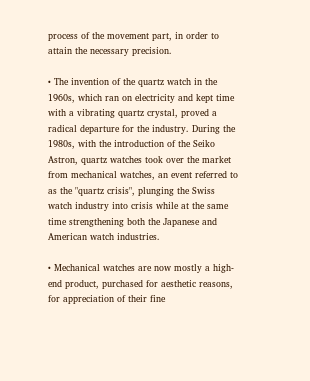process of the movement part, in order to attain the necessary precision.

• The invention of the quartz watch in the 1960s, which ran on electricity and kept time with a vibrating quartz crystal, proved a radical departure for the industry. During the 1980s, with the introduction of the Seiko Astron, quartz watches took over the market from mechanical watches, an event referred to as the "quartz crisis", plunging the Swiss watch industry into crisis while at the same time strengthening both the Japanese and American watch industries.

• Mechanical watches are now mostly a high-end product, purchased for aesthetic reasons, for appreciation of their fine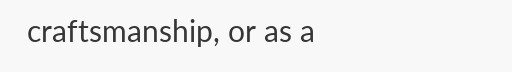craftsmanship, or as a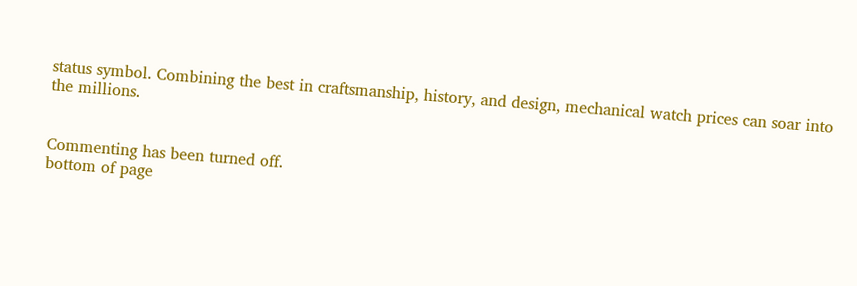status symbol. Combining the best in craftsmanship, history, and design, mechanical watch prices can soar into the millions.


Commenting has been turned off.
bottom of page